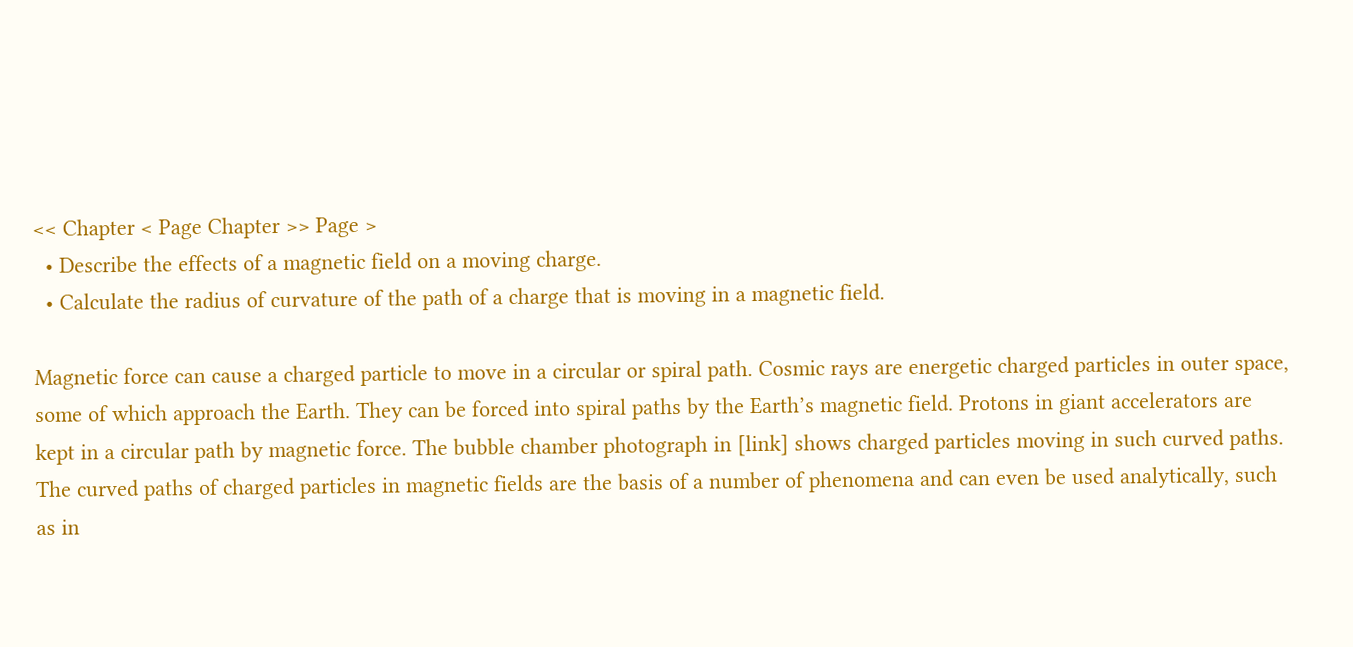<< Chapter < Page Chapter >> Page >
  • Describe the effects of a magnetic field on a moving charge.
  • Calculate the radius of curvature of the path of a charge that is moving in a magnetic field.

Magnetic force can cause a charged particle to move in a circular or spiral path. Cosmic rays are energetic charged particles in outer space, some of which approach the Earth. They can be forced into spiral paths by the Earth’s magnetic field. Protons in giant accelerators are kept in a circular path by magnetic force. The bubble chamber photograph in [link] shows charged particles moving in such curved paths. The curved paths of charged particles in magnetic fields are the basis of a number of phenomena and can even be used analytically, such as in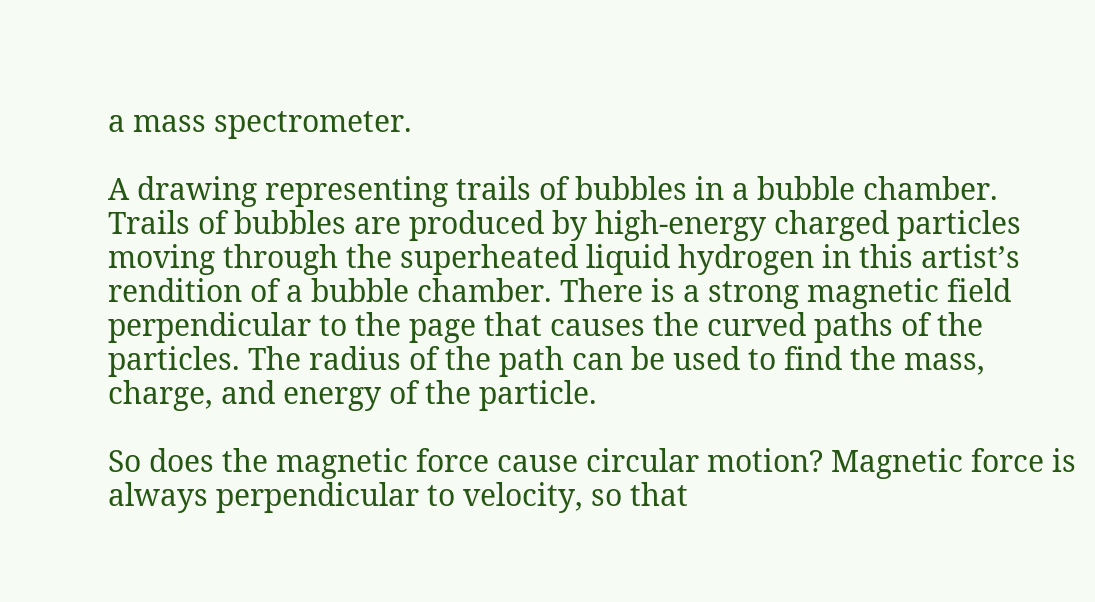a mass spectrometer.

A drawing representing trails of bubbles in a bubble chamber.
Trails of bubbles are produced by high-energy charged particles moving through the superheated liquid hydrogen in this artist’s rendition of a bubble chamber. There is a strong magnetic field perpendicular to the page that causes the curved paths of the particles. The radius of the path can be used to find the mass, charge, and energy of the particle.

So does the magnetic force cause circular motion? Magnetic force is always perpendicular to velocity, so that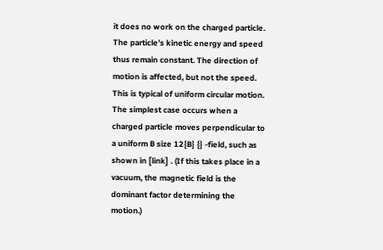it does no work on the charged particle. The particle’s kinetic energy and speed thus remain constant. The direction of motion is affected, but not the speed. This is typical of uniform circular motion. The simplest case occurs when a charged particle moves perpendicular to a uniform B size 12{B} {} -field, such as shown in [link] . (If this takes place in a vacuum, the magnetic field is the dominant factor determining the motion.)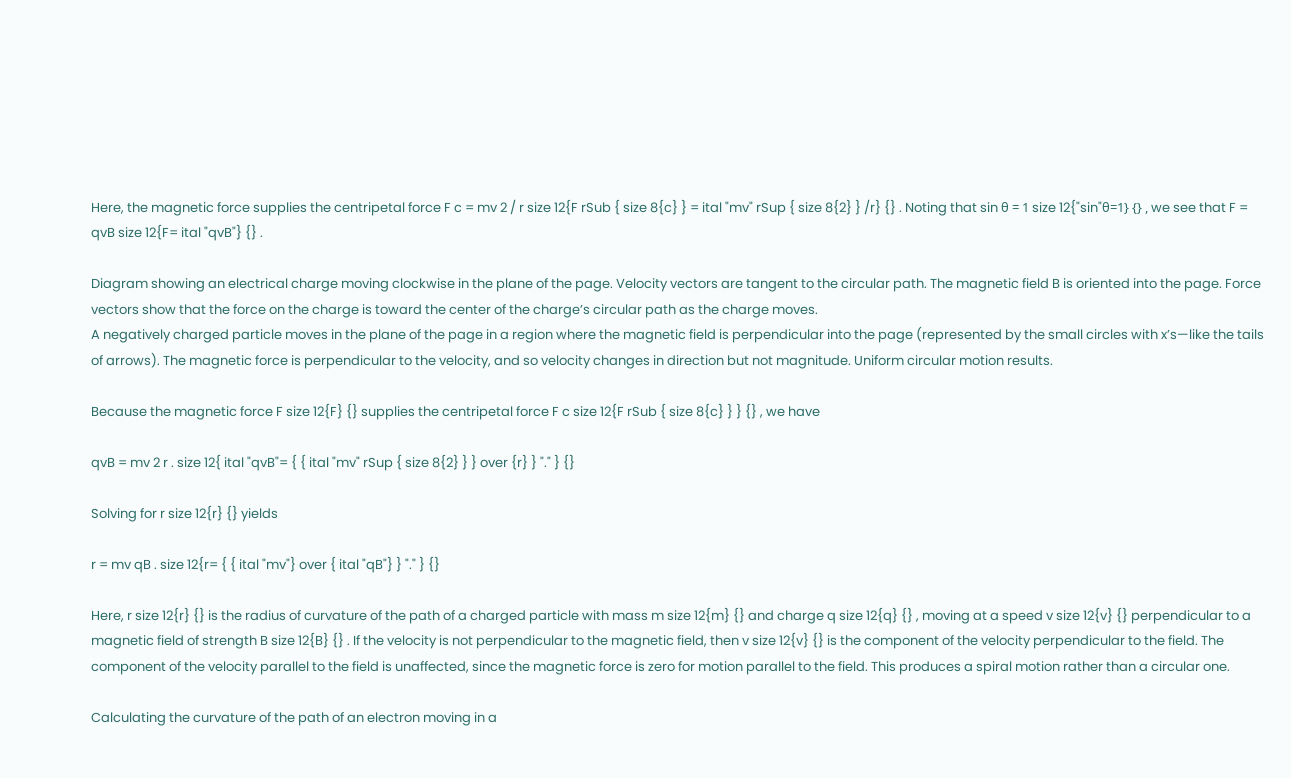Here, the magnetic force supplies the centripetal force F c = mv 2 / r size 12{F rSub { size 8{c} } = ital "mv" rSup { size 8{2} } /r} {} . Noting that sin θ = 1 size 12{"sin"θ=1} {} , we see that F = qvB size 12{F= ital "qvB"} {} .

Diagram showing an electrical charge moving clockwise in the plane of the page. Velocity vectors are tangent to the circular path. The magnetic field B is oriented into the page. Force vectors show that the force on the charge is toward the center of the charge’s circular path as the charge moves.
A negatively charged particle moves in the plane of the page in a region where the magnetic field is perpendicular into the page (represented by the small circles with x’s—like the tails of arrows). The magnetic force is perpendicular to the velocity, and so velocity changes in direction but not magnitude. Uniform circular motion results.

Because the magnetic force F size 12{F} {} supplies the centripetal force F c size 12{F rSub { size 8{c} } } {} , we have

qvB = mv 2 r . size 12{ ital "qvB"= { { ital "mv" rSup { size 8{2} } } over {r} } "." } {}

Solving for r size 12{r} {} yields

r = mv qB . size 12{r= { { ital "mv"} over { ital "qB"} } "." } {}

Here, r size 12{r} {} is the radius of curvature of the path of a charged particle with mass m size 12{m} {} and charge q size 12{q} {} , moving at a speed v size 12{v} {} perpendicular to a magnetic field of strength B size 12{B} {} . If the velocity is not perpendicular to the magnetic field, then v size 12{v} {} is the component of the velocity perpendicular to the field. The component of the velocity parallel to the field is unaffected, since the magnetic force is zero for motion parallel to the field. This produces a spiral motion rather than a circular one.

Calculating the curvature of the path of an electron moving in a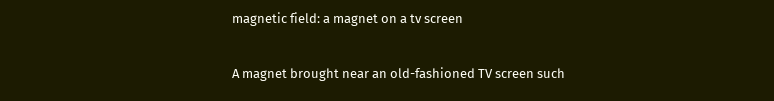magnetic field: a magnet on a tv screen

A magnet brought near an old-fashioned TV screen such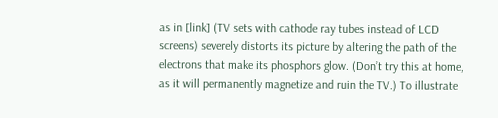as in [link] (TV sets with cathode ray tubes instead of LCD screens) severely distorts its picture by altering the path of the electrons that make its phosphors glow. (Don’t try this at home, as it will permanently magnetize and ruin the TV.) To illustrate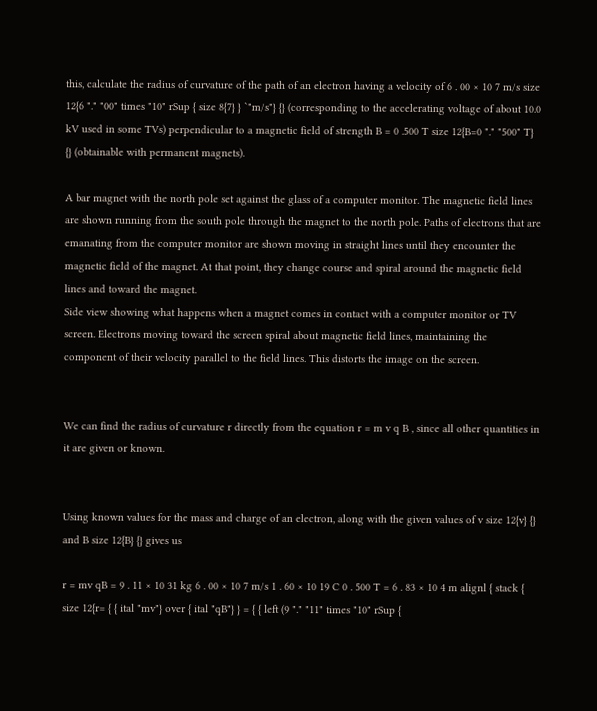this, calculate the radius of curvature of the path of an electron having a velocity of 6 . 00 × 10 7 m/s size 12{6 "." "00" times "10" rSup { size 8{7} } `"m/s"} {} (corresponding to the accelerating voltage of about 10.0 kV used in some TVs) perpendicular to a magnetic field of strength B = 0 .500 T size 12{B=0 "." "500" T} {} (obtainable with permanent magnets).

A bar magnet with the north pole set against the glass of a computer monitor. The magnetic field lines are shown running from the south pole through the magnet to the north pole. Paths of electrons that are emanating from the computer monitor are shown moving in straight lines until they encounter the magnetic field of the magnet. At that point, they change course and spiral around the magnetic field lines and toward the magnet.
Side view showing what happens when a magnet comes in contact with a computer monitor or TV screen. Electrons moving toward the screen spiral about magnetic field lines, maintaining the component of their velocity parallel to the field lines. This distorts the image on the screen.


We can find the radius of curvature r directly from the equation r = m v q B , since all other quantities in it are given or known.


Using known values for the mass and charge of an electron, along with the given values of v size 12{v} {} and B size 12{B} {} gives us

r = mv qB = 9 . 11 × 10 31 kg 6 . 00 × 10 7 m/s 1 . 60 × 10 19 C 0 . 500 T = 6 . 83 × 10 4 m alignl { stack { size 12{r= { { ital "mv"} over { ital "qB"} } = { { left (9 "." "11" times "10" rSup {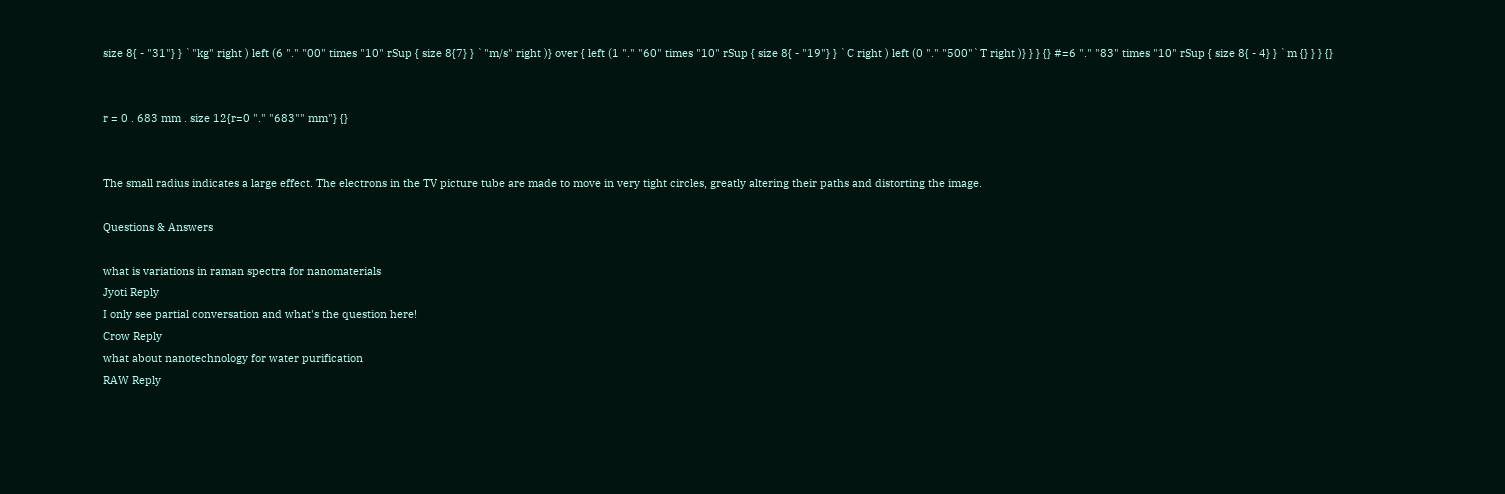size 8{ - "31"} } `"kg" right ) left (6 "." "00" times "10" rSup { size 8{7} } `"m/s" right )} over { left (1 "." "60" times "10" rSup { size 8{ - "19"} } `C right ) left (0 "." "500"`T right )} } } {} #=6 "." "83" times "10" rSup { size 8{ - 4} } `m {} } } {}


r = 0 . 683 mm . size 12{r=0 "." "683"" mm"} {}


The small radius indicates a large effect. The electrons in the TV picture tube are made to move in very tight circles, greatly altering their paths and distorting the image.

Questions & Answers

what is variations in raman spectra for nanomaterials
Jyoti Reply
I only see partial conversation and what's the question here!
Crow Reply
what about nanotechnology for water purification
RAW Reply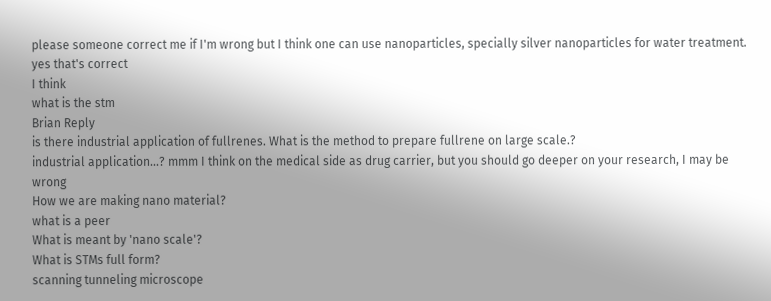please someone correct me if I'm wrong but I think one can use nanoparticles, specially silver nanoparticles for water treatment.
yes that's correct
I think
what is the stm
Brian Reply
is there industrial application of fullrenes. What is the method to prepare fullrene on large scale.?
industrial application...? mmm I think on the medical side as drug carrier, but you should go deeper on your research, I may be wrong
How we are making nano material?
what is a peer
What is meant by 'nano scale'?
What is STMs full form?
scanning tunneling microscope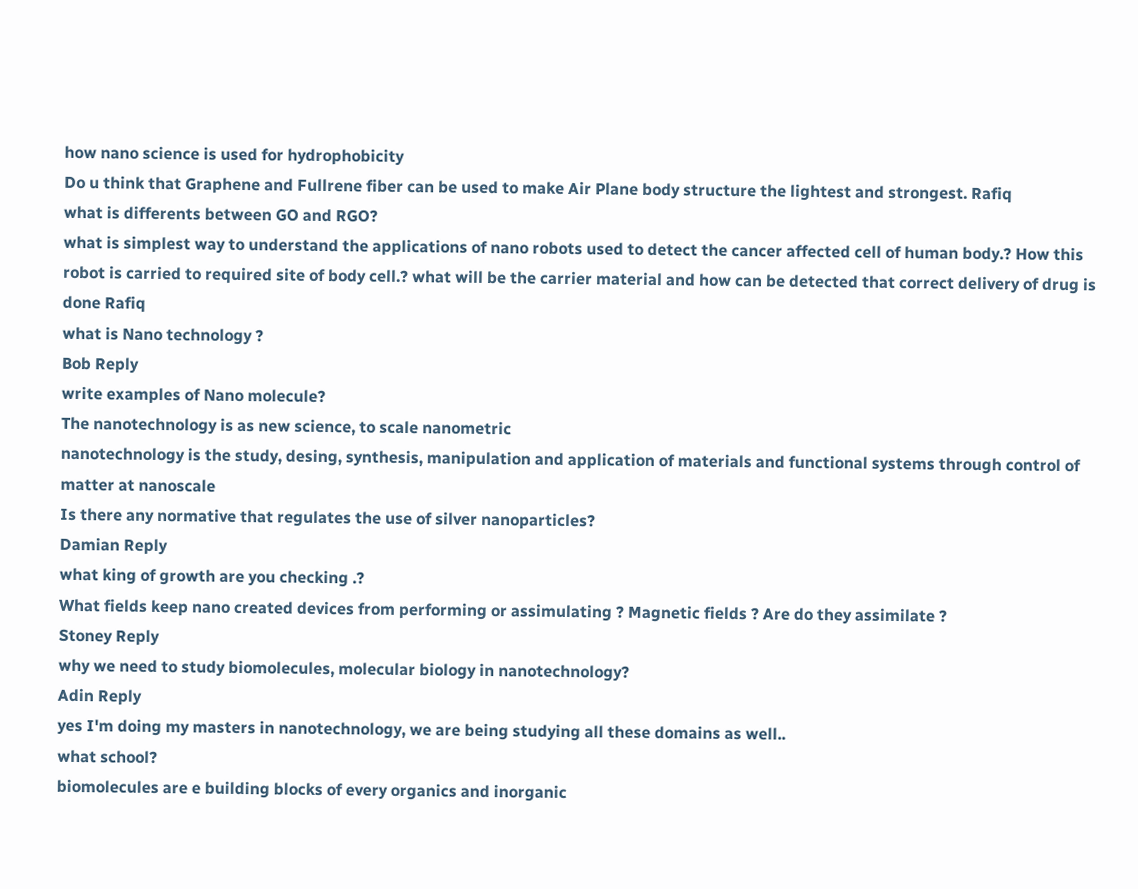how nano science is used for hydrophobicity
Do u think that Graphene and Fullrene fiber can be used to make Air Plane body structure the lightest and strongest. Rafiq
what is differents between GO and RGO?
what is simplest way to understand the applications of nano robots used to detect the cancer affected cell of human body.? How this robot is carried to required site of body cell.? what will be the carrier material and how can be detected that correct delivery of drug is done Rafiq
what is Nano technology ?
Bob Reply
write examples of Nano molecule?
The nanotechnology is as new science, to scale nanometric
nanotechnology is the study, desing, synthesis, manipulation and application of materials and functional systems through control of matter at nanoscale
Is there any normative that regulates the use of silver nanoparticles?
Damian Reply
what king of growth are you checking .?
What fields keep nano created devices from performing or assimulating ? Magnetic fields ? Are do they assimilate ?
Stoney Reply
why we need to study biomolecules, molecular biology in nanotechnology?
Adin Reply
yes I'm doing my masters in nanotechnology, we are being studying all these domains as well..
what school?
biomolecules are e building blocks of every organics and inorganic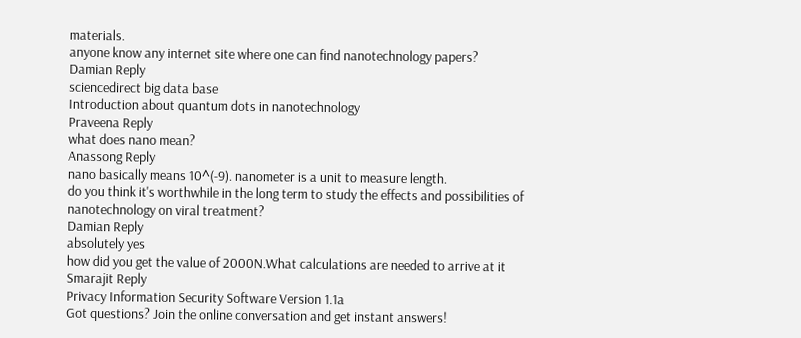materials.
anyone know any internet site where one can find nanotechnology papers?
Damian Reply
sciencedirect big data base
Introduction about quantum dots in nanotechnology
Praveena Reply
what does nano mean?
Anassong Reply
nano basically means 10^(-9). nanometer is a unit to measure length.
do you think it's worthwhile in the long term to study the effects and possibilities of nanotechnology on viral treatment?
Damian Reply
absolutely yes
how did you get the value of 2000N.What calculations are needed to arrive at it
Smarajit Reply
Privacy Information Security Software Version 1.1a
Got questions? Join the online conversation and get instant answers!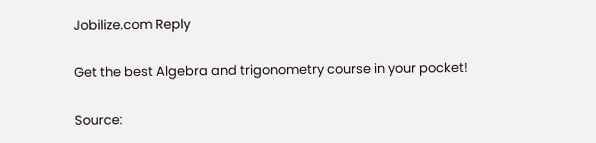Jobilize.com Reply

Get the best Algebra and trigonometry course in your pocket!

Source: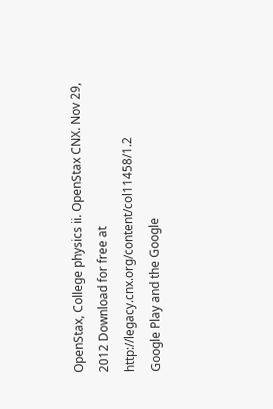OpenStax, College physics ii. OpenStax CNX. Nov 29, 2012 Download for free at http://legacy.cnx.org/content/col11458/1.2
Google Play and the Google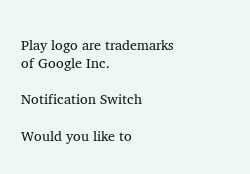Play logo are trademarks of Google Inc.

Notification Switch

Would you like to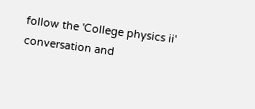follow the 'College physics ii' conversation and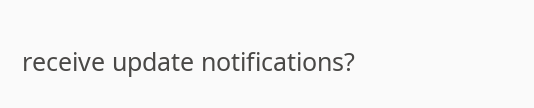receive update notifications?